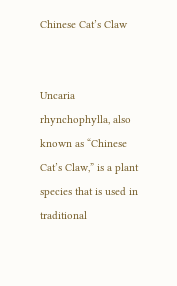Chinese Cat’s Claw


Uncaria rhynchophylla, also known as “Chinese Cat’s Claw,” is a plant species that is used in traditional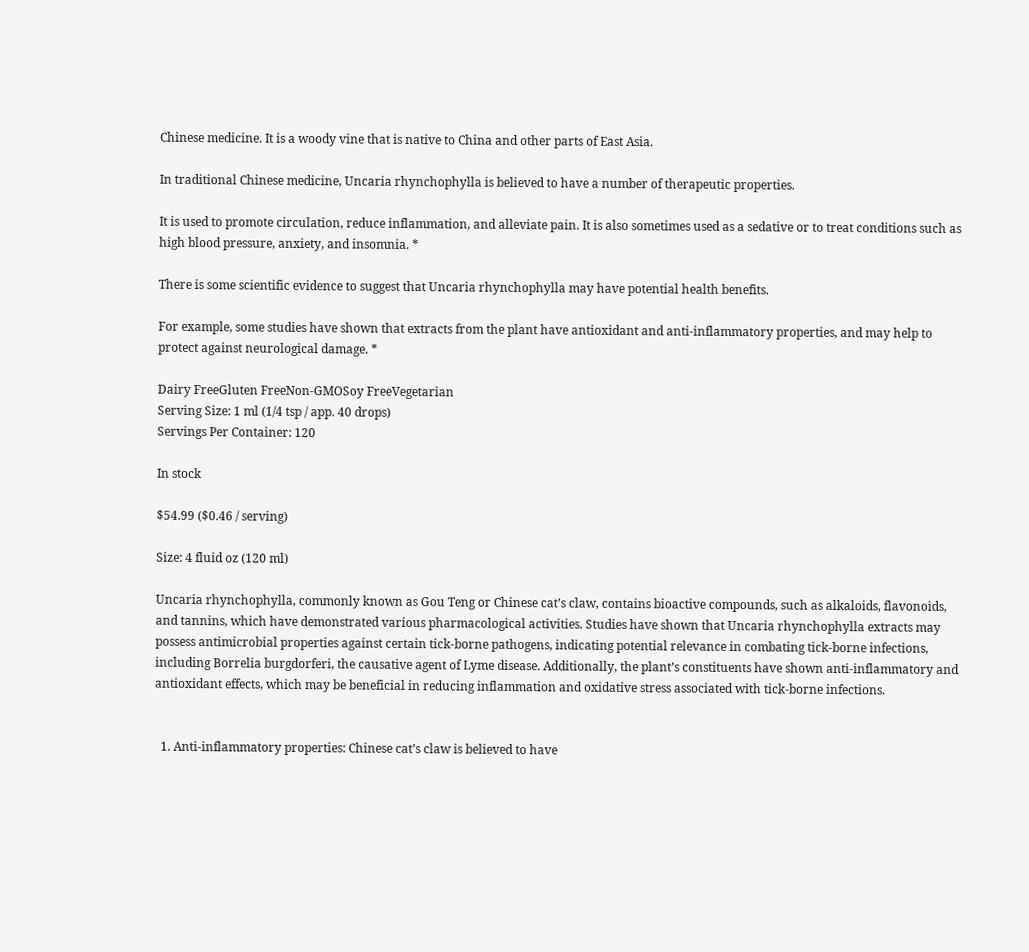Chinese medicine. It is a woody vine that is native to China and other parts of East Asia.

In traditional Chinese medicine, Uncaria rhynchophylla is believed to have a number of therapeutic properties.

It is used to promote circulation, reduce inflammation, and alleviate pain. It is also sometimes used as a sedative or to treat conditions such as high blood pressure, anxiety, and insomnia. *

There is some scientific evidence to suggest that Uncaria rhynchophylla may have potential health benefits.

For example, some studies have shown that extracts from the plant have antioxidant and anti-inflammatory properties, and may help to protect against neurological damage. *

Dairy FreeGluten FreeNon-GMOSoy FreeVegetarian
Serving Size: 1 ml (1/4 tsp / app. 40 drops)
Servings Per Container: 120

In stock

$54.99 ($0.46 / serving)

Size: 4 fluid oz (120 ml)

Uncaria rhynchophylla, commonly known as Gou Teng or Chinese cat’s claw, contains bioactive compounds, such as alkaloids, flavonoids, and tannins, which have demonstrated various pharmacological activities. Studies have shown that Uncaria rhynchophylla extracts may possess antimicrobial properties against certain tick-borne pathogens, indicating potential relevance in combating tick-borne infections, including Borrelia burgdorferi, the causative agent of Lyme disease. Additionally, the plant’s constituents have shown anti-inflammatory and antioxidant effects, which may be beneficial in reducing inflammation and oxidative stress associated with tick-borne infections.


  1. Anti-inflammatory properties: Chinese cat’s claw is believed to have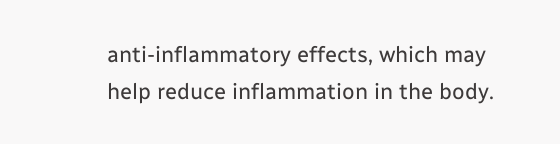anti-inflammatory effects, which may help reduce inflammation in the body.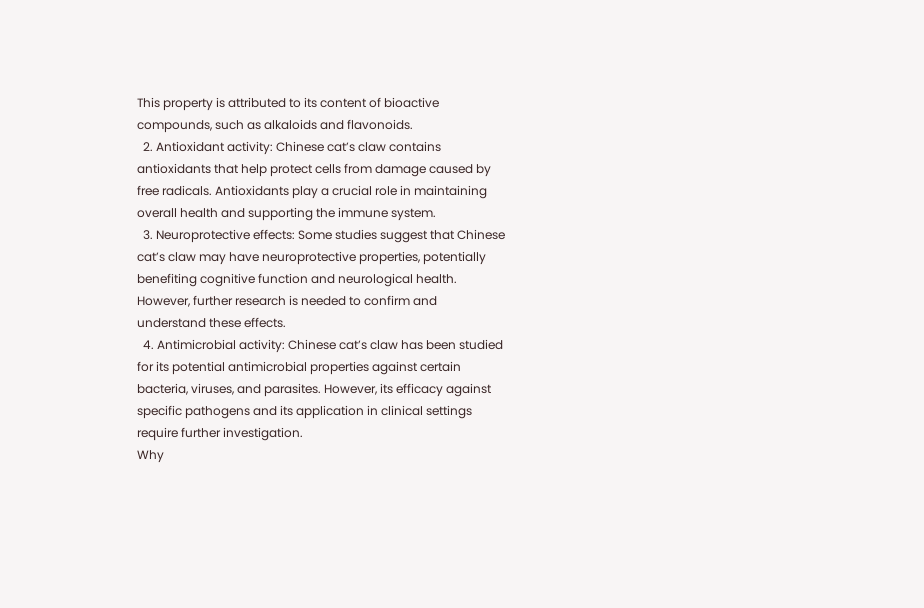This property is attributed to its content of bioactive compounds, such as alkaloids and flavonoids.
  2. Antioxidant activity: Chinese cat’s claw contains antioxidants that help protect cells from damage caused by free radicals. Antioxidants play a crucial role in maintaining overall health and supporting the immune system.
  3. Neuroprotective effects: Some studies suggest that Chinese cat’s claw may have neuroprotective properties, potentially benefiting cognitive function and neurological health. However, further research is needed to confirm and understand these effects.
  4. Antimicrobial activity: Chinese cat’s claw has been studied for its potential antimicrobial properties against certain bacteria, viruses, and parasites. However, its efficacy against specific pathogens and its application in clinical settings require further investigation.
Why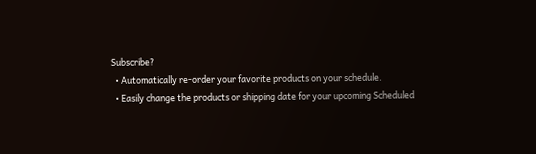Subscribe?
  • Automatically re-order your favorite products on your schedule.
  • Easily change the products or shipping date for your upcoming Scheduled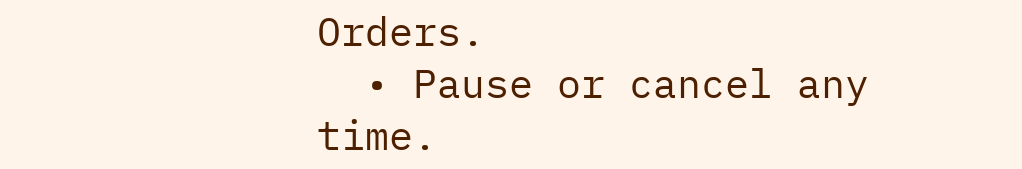Orders.
  • Pause or cancel any time.